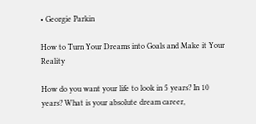• Georgie Parkin

How to Turn Your Dreams into Goals and Make it Your Reality

How do you want your life to look in 5 years? In 10 years? What is your absolute dream career,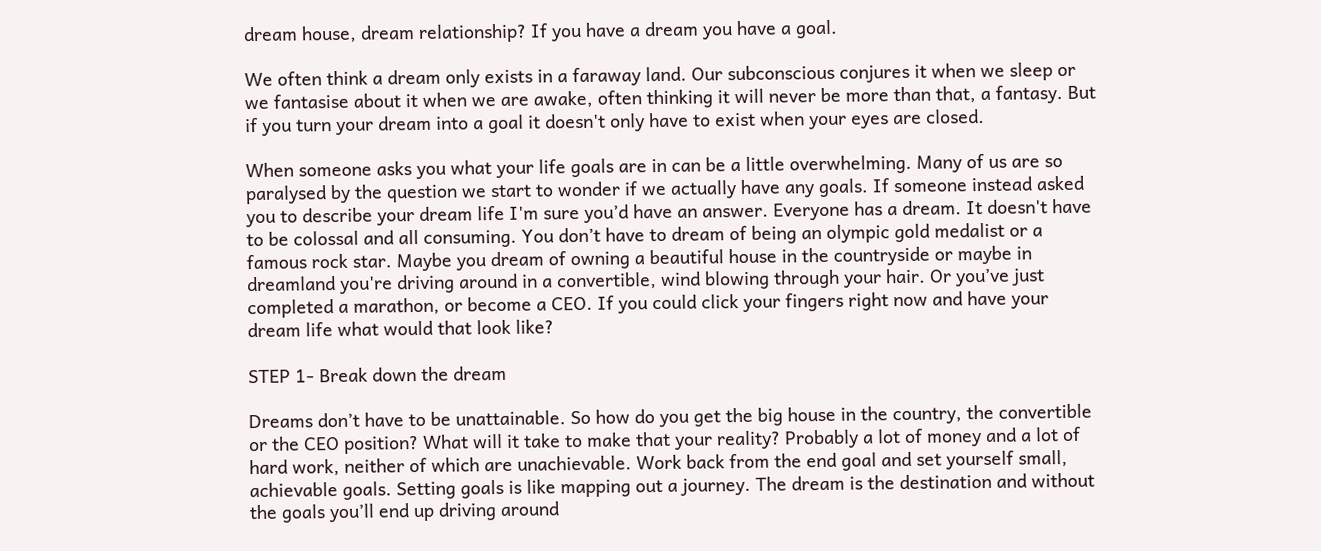dream house, dream relationship? If you have a dream you have a goal.

We often think a dream only exists in a faraway land. Our subconscious conjures it when we sleep or we fantasise about it when we are awake, often thinking it will never be more than that, a fantasy. But if you turn your dream into a goal it doesn't only have to exist when your eyes are closed.

When someone asks you what your life goals are in can be a little overwhelming. Many of us are so paralysed by the question we start to wonder if we actually have any goals. If someone instead asked you to describe your dream life I'm sure you’d have an answer. Everyone has a dream. It doesn't have to be colossal and all consuming. You don’t have to dream of being an olympic gold medalist or a famous rock star. Maybe you dream of owning a beautiful house in the countryside or maybe in dreamland you're driving around in a convertible, wind blowing through your hair. Or you’ve just completed a marathon, or become a CEO. If you could click your fingers right now and have your dream life what would that look like?

STEP 1- Break down the dream

Dreams don’t have to be unattainable. So how do you get the big house in the country, the convertible or the CEO position? What will it take to make that your reality? Probably a lot of money and a lot of hard work, neither of which are unachievable. Work back from the end goal and set yourself small, achievable goals. Setting goals is like mapping out a journey. The dream is the destination and without the goals you’ll end up driving around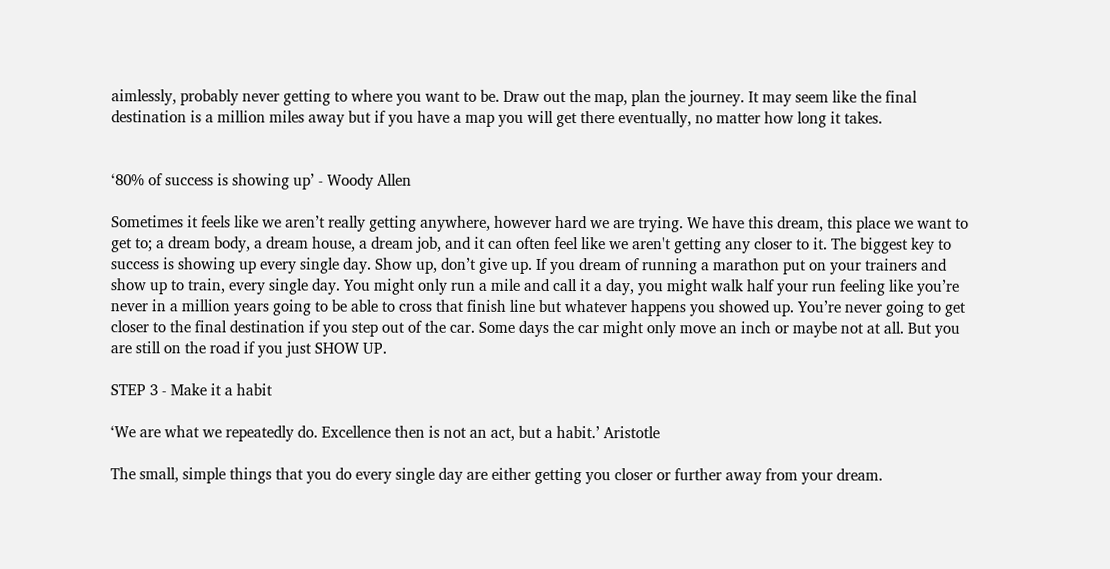aimlessly, probably never getting to where you want to be. Draw out the map, plan the journey. It may seem like the final destination is a million miles away but if you have a map you will get there eventually, no matter how long it takes.


‘80% of success is showing up’ - Woody Allen

Sometimes it feels like we aren’t really getting anywhere, however hard we are trying. We have this dream, this place we want to get to; a dream body, a dream house, a dream job, and it can often feel like we aren't getting any closer to it. The biggest key to success is showing up every single day. Show up, don’t give up. If you dream of running a marathon put on your trainers and show up to train, every single day. You might only run a mile and call it a day, you might walk half your run feeling like you’re never in a million years going to be able to cross that finish line but whatever happens you showed up. You’re never going to get closer to the final destination if you step out of the car. Some days the car might only move an inch or maybe not at all. But you are still on the road if you just SHOW UP.

STEP 3 - Make it a habit

‘We are what we repeatedly do. Excellence then is not an act, but a habit.’ Aristotle

The small, simple things that you do every single day are either getting you closer or further away from your dream.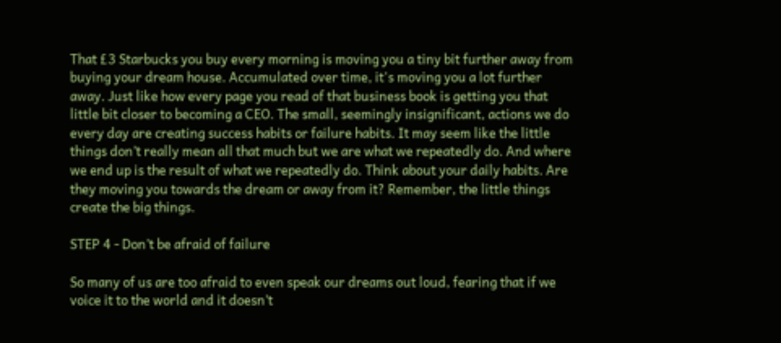That £3 Starbucks you buy every morning is moving you a tiny bit further away from buying your dream house. Accumulated over time, it's moving you a lot further away. Just like how every page you read of that business book is getting you that little bit closer to becoming a CEO. The small, seemingly insignificant, actions we do every day are creating success habits or failure habits. It may seem like the little things don’t really mean all that much but we are what we repeatedly do. And where we end up is the result of what we repeatedly do. Think about your daily habits. Are they moving you towards the dream or away from it? Remember, the little things create the big things.

STEP 4 - Don’t be afraid of failure

So many of us are too afraid to even speak our dreams out loud, fearing that if we voice it to the world and it doesn’t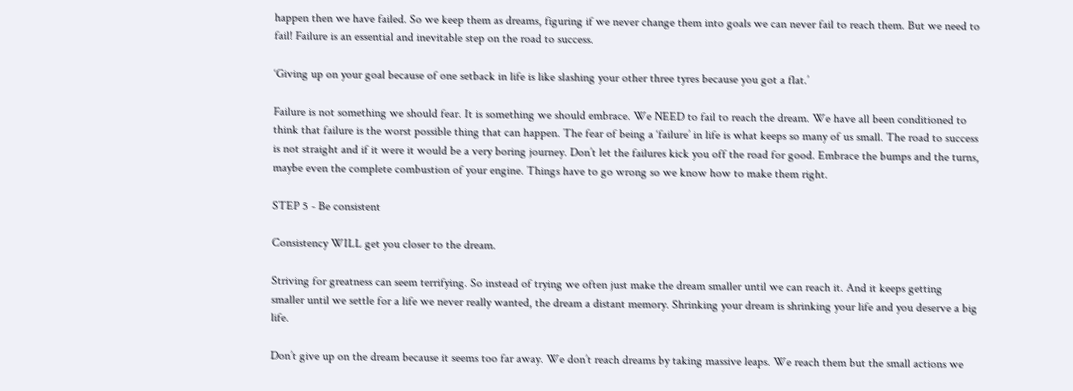happen then we have failed. So we keep them as dreams, figuring if we never change them into goals we can never fail to reach them. But we need to fail! Failure is an essential and inevitable step on the road to success.

‘Giving up on your goal because of one setback in life is like slashing your other three tyres because you got a flat.’

Failure is not something we should fear. It is something we should embrace. We NEED to fail to reach the dream. We have all been conditioned to think that failure is the worst possible thing that can happen. The fear of being a ‘failure’ in life is what keeps so many of us small. The road to success is not straight and if it were it would be a very boring journey. Don’t let the failures kick you off the road for good. Embrace the bumps and the turns, maybe even the complete combustion of your engine. Things have to go wrong so we know how to make them right.

STEP 5 - Be consistent

Consistency WILL get you closer to the dream.

Striving for greatness can seem terrifying. So instead of trying we often just make the dream smaller until we can reach it. And it keeps getting smaller until we settle for a life we never really wanted, the dream a distant memory. Shrinking your dream is shrinking your life and you deserve a big life.

Don’t give up on the dream because it seems too far away. We don’t reach dreams by taking massive leaps. We reach them but the small actions we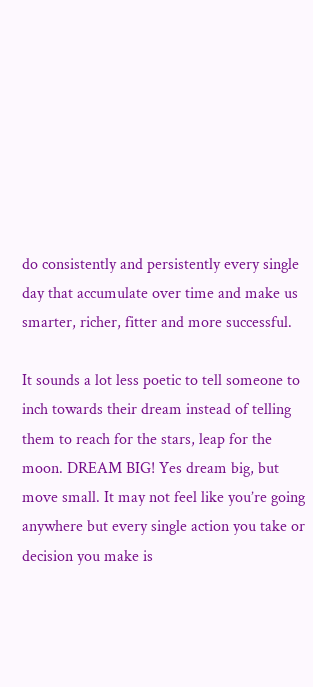do consistently and persistently every single day that accumulate over time and make us smarter, richer, fitter and more successful.

It sounds a lot less poetic to tell someone to inch towards their dream instead of telling them to reach for the stars, leap for the moon. DREAM BIG! Yes dream big, but move small. It may not feel like you’re going anywhere but every single action you take or decision you make is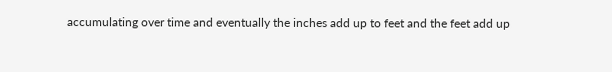accumulating over time and eventually the inches add up to feet and the feet add up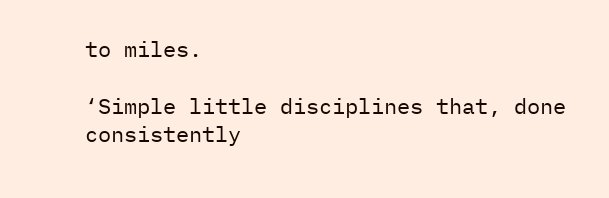to miles.

‘Simple little disciplines that, done consistently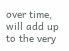over time, will add up to the very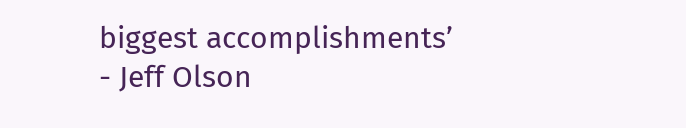biggest accomplishments’ - Jeff Olson